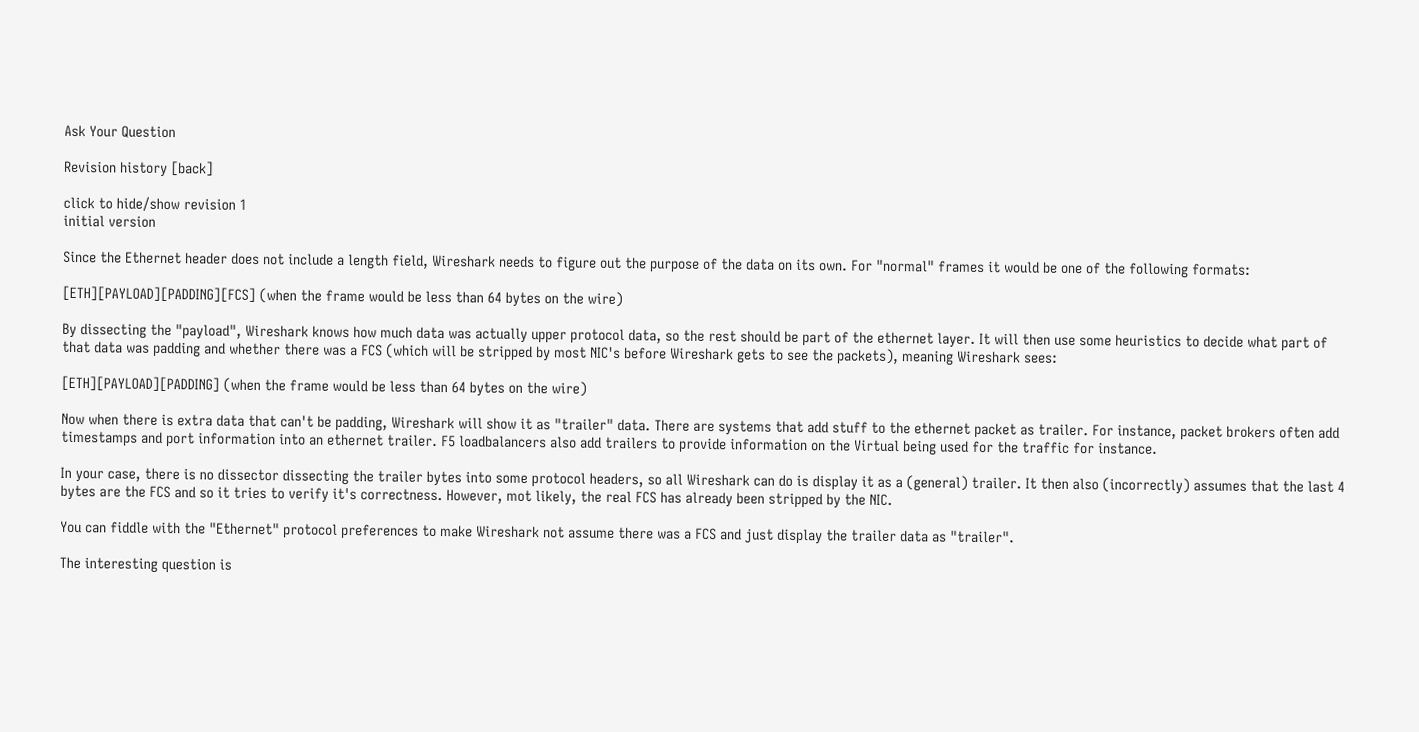Ask Your Question

Revision history [back]

click to hide/show revision 1
initial version

Since the Ethernet header does not include a length field, Wireshark needs to figure out the purpose of the data on its own. For "normal" frames it would be one of the following formats:

[ETH][PAYLOAD][PADDING][FCS] (when the frame would be less than 64 bytes on the wire)

By dissecting the "payload", Wireshark knows how much data was actually upper protocol data, so the rest should be part of the ethernet layer. It will then use some heuristics to decide what part of that data was padding and whether there was a FCS (which will be stripped by most NIC's before Wireshark gets to see the packets), meaning Wireshark sees:

[ETH][PAYLOAD][PADDING] (when the frame would be less than 64 bytes on the wire)

Now when there is extra data that can't be padding, Wireshark will show it as "trailer" data. There are systems that add stuff to the ethernet packet as trailer. For instance, packet brokers often add timestamps and port information into an ethernet trailer. F5 loadbalancers also add trailers to provide information on the Virtual being used for the traffic for instance.

In your case, there is no dissector dissecting the trailer bytes into some protocol headers, so all Wireshark can do is display it as a (general) trailer. It then also (incorrectly) assumes that the last 4 bytes are the FCS and so it tries to verify it's correctness. However, mot likely, the real FCS has already been stripped by the NIC.

You can fiddle with the "Ethernet" protocol preferences to make Wireshark not assume there was a FCS and just display the trailer data as "trailer".

The interesting question is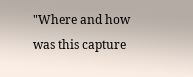"Where and how was this capture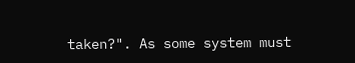taken?". As some system must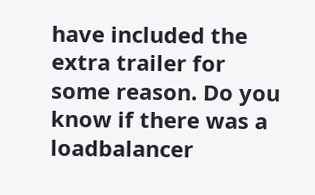have included the extra trailer for some reason. Do you know if there was a loadbalancer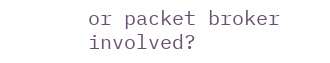or packet broker involved?